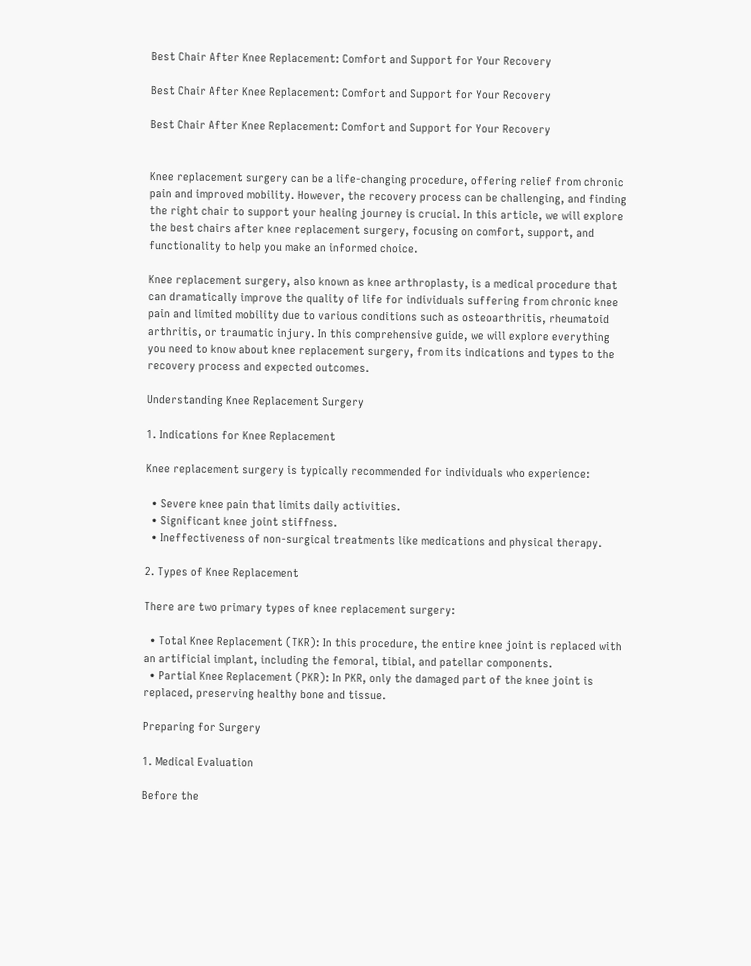Best Chair After Knee Replacement: Comfort and Support for Your Recovery

Best Chair After Knee Replacement: Comfort and Support for Your Recovery

Best Chair After Knee Replacement: Comfort and Support for Your Recovery


Knee replacement surgery can be a life-changing procedure, offering relief from chronic pain and improved mobility. However, the recovery process can be challenging, and finding the right chair to support your healing journey is crucial. In this article, we will explore the best chairs after knee replacement surgery, focusing on comfort, support, and functionality to help you make an informed choice.

Knee replacement surgery, also known as knee arthroplasty, is a medical procedure that can dramatically improve the quality of life for individuals suffering from chronic knee pain and limited mobility due to various conditions such as osteoarthritis, rheumatoid arthritis, or traumatic injury. In this comprehensive guide, we will explore everything you need to know about knee replacement surgery, from its indications and types to the recovery process and expected outcomes.

Understanding Knee Replacement Surgery

1. Indications for Knee Replacement

Knee replacement surgery is typically recommended for individuals who experience:

  • Severe knee pain that limits daily activities.
  • Significant knee joint stiffness.
  • Ineffectiveness of non-surgical treatments like medications and physical therapy.

2. Types of Knee Replacement

There are two primary types of knee replacement surgery:

  • Total Knee Replacement (TKR): In this procedure, the entire knee joint is replaced with an artificial implant, including the femoral, tibial, and patellar components.
  • Partial Knee Replacement (PKR): In PKR, only the damaged part of the knee joint is replaced, preserving healthy bone and tissue.

Preparing for Surgery

1. Medical Evaluation

Before the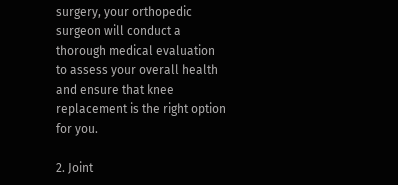surgery, your orthopedic surgeon will conduct a thorough medical evaluation to assess your overall health and ensure that knee replacement is the right option for you.

2. Joint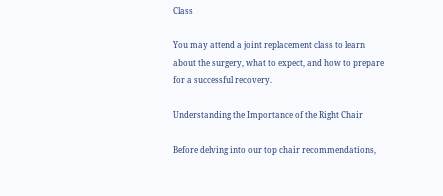Class

You may attend a joint replacement class to learn about the surgery, what to expect, and how to prepare for a successful recovery.

Understanding the Importance of the Right Chair

Before delving into our top chair recommendations,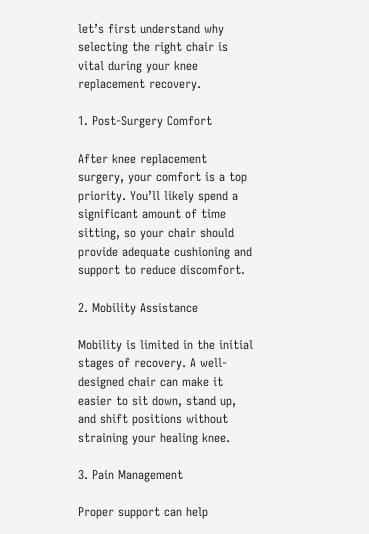let’s first understand why selecting the right chair is vital during your knee replacement recovery.

1. Post-Surgery Comfort

After knee replacement surgery, your comfort is a top priority. You’ll likely spend a significant amount of time sitting, so your chair should provide adequate cushioning and support to reduce discomfort.

2. Mobility Assistance

Mobility is limited in the initial stages of recovery. A well-designed chair can make it easier to sit down, stand up, and shift positions without straining your healing knee.

3. Pain Management

Proper support can help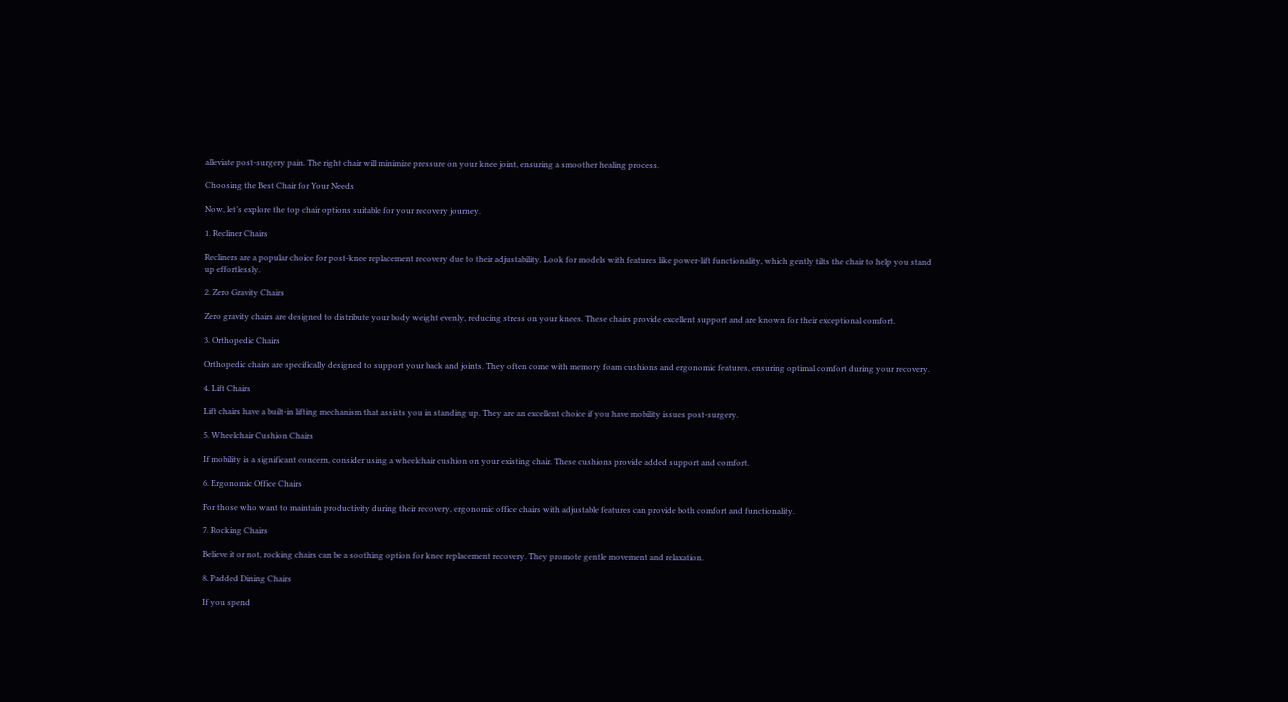alleviate post-surgery pain. The right chair will minimize pressure on your knee joint, ensuring a smoother healing process.

Choosing the Best Chair for Your Needs

Now, let’s explore the top chair options suitable for your recovery journey.

1. Recliner Chairs

Recliners are a popular choice for post-knee replacement recovery due to their adjustability. Look for models with features like power-lift functionality, which gently tilts the chair to help you stand up effortlessly.

2. Zero Gravity Chairs

Zero gravity chairs are designed to distribute your body weight evenly, reducing stress on your knees. These chairs provide excellent support and are known for their exceptional comfort.

3. Orthopedic Chairs

Orthopedic chairs are specifically designed to support your back and joints. They often come with memory foam cushions and ergonomic features, ensuring optimal comfort during your recovery.

4. Lift Chairs

Lift chairs have a built-in lifting mechanism that assists you in standing up. They are an excellent choice if you have mobility issues post-surgery.

5. Wheelchair Cushion Chairs

If mobility is a significant concern, consider using a wheelchair cushion on your existing chair. These cushions provide added support and comfort.

6. Ergonomic Office Chairs

For those who want to maintain productivity during their recovery, ergonomic office chairs with adjustable features can provide both comfort and functionality.

7. Rocking Chairs

Believe it or not, rocking chairs can be a soothing option for knee replacement recovery. They promote gentle movement and relaxation.

8. Padded Dining Chairs

If you spend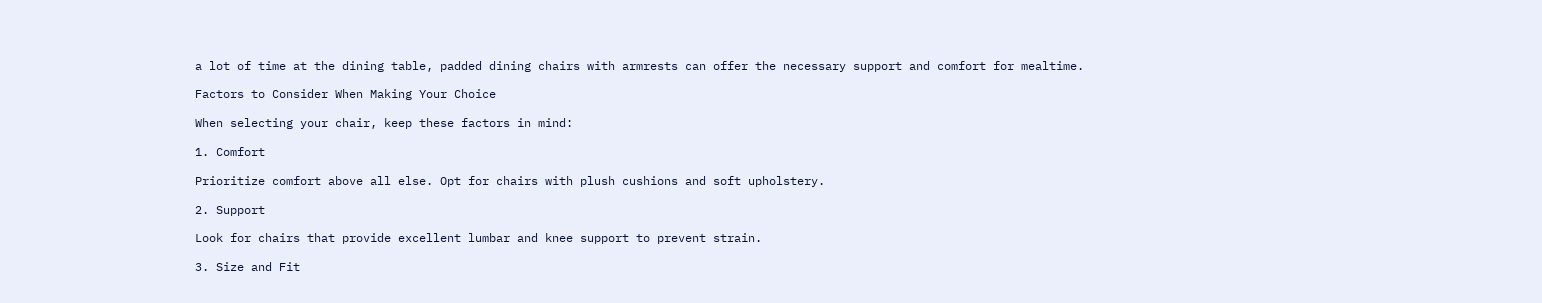a lot of time at the dining table, padded dining chairs with armrests can offer the necessary support and comfort for mealtime.

Factors to Consider When Making Your Choice

When selecting your chair, keep these factors in mind:

1. Comfort

Prioritize comfort above all else. Opt for chairs with plush cushions and soft upholstery.

2. Support

Look for chairs that provide excellent lumbar and knee support to prevent strain.

3. Size and Fit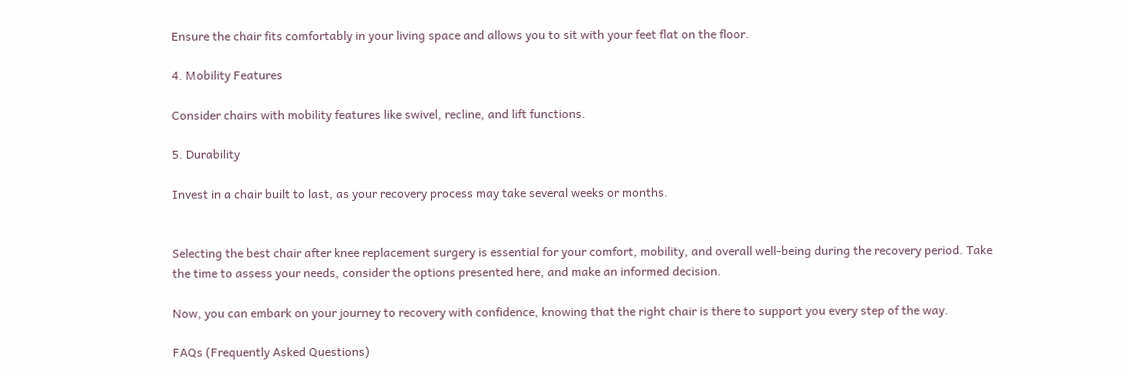Ensure the chair fits comfortably in your living space and allows you to sit with your feet flat on the floor.

4. Mobility Features

Consider chairs with mobility features like swivel, recline, and lift functions.

5. Durability

Invest in a chair built to last, as your recovery process may take several weeks or months.


Selecting the best chair after knee replacement surgery is essential for your comfort, mobility, and overall well-being during the recovery period. Take the time to assess your needs, consider the options presented here, and make an informed decision.

Now, you can embark on your journey to recovery with confidence, knowing that the right chair is there to support you every step of the way.

FAQs (Frequently Asked Questions)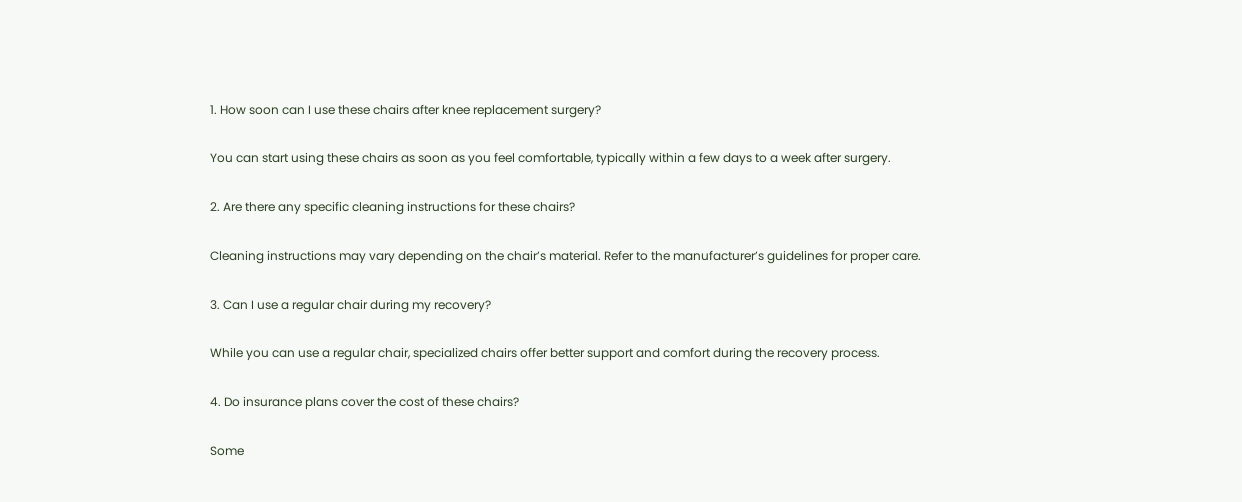1. How soon can I use these chairs after knee replacement surgery?

You can start using these chairs as soon as you feel comfortable, typically within a few days to a week after surgery.

2. Are there any specific cleaning instructions for these chairs?

Cleaning instructions may vary depending on the chair’s material. Refer to the manufacturer’s guidelines for proper care.

3. Can I use a regular chair during my recovery?

While you can use a regular chair, specialized chairs offer better support and comfort during the recovery process.

4. Do insurance plans cover the cost of these chairs?

Some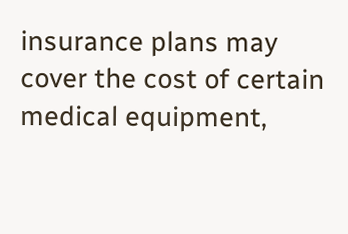insurance plans may cover the cost of certain medical equipment,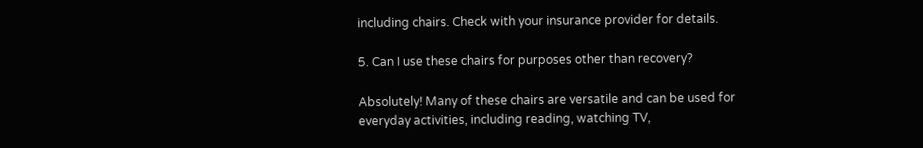including chairs. Check with your insurance provider for details.

5. Can I use these chairs for purposes other than recovery?

Absolutely! Many of these chairs are versatile and can be used for everyday activities, including reading, watching TV,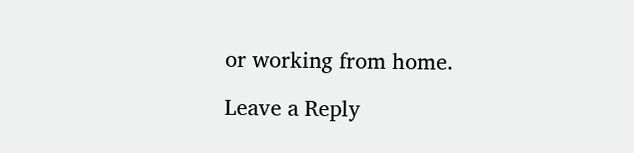or working from home.

Leave a Reply